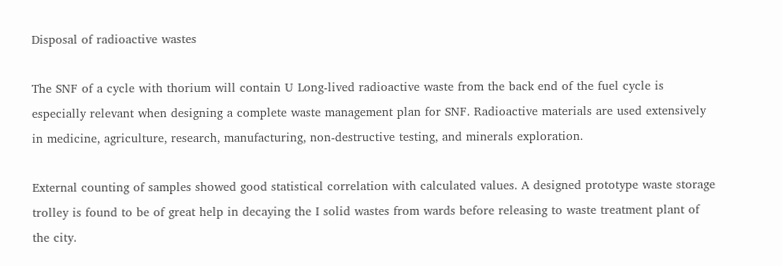Disposal of radioactive wastes

The SNF of a cycle with thorium will contain U Long-lived radioactive waste from the back end of the fuel cycle is especially relevant when designing a complete waste management plan for SNF. Radioactive materials are used extensively in medicine, agriculture, research, manufacturing, non-destructive testing, and minerals exploration.

External counting of samples showed good statistical correlation with calculated values. A designed prototype waste storage trolley is found to be of great help in decaying the I solid wastes from wards before releasing to waste treatment plant of the city.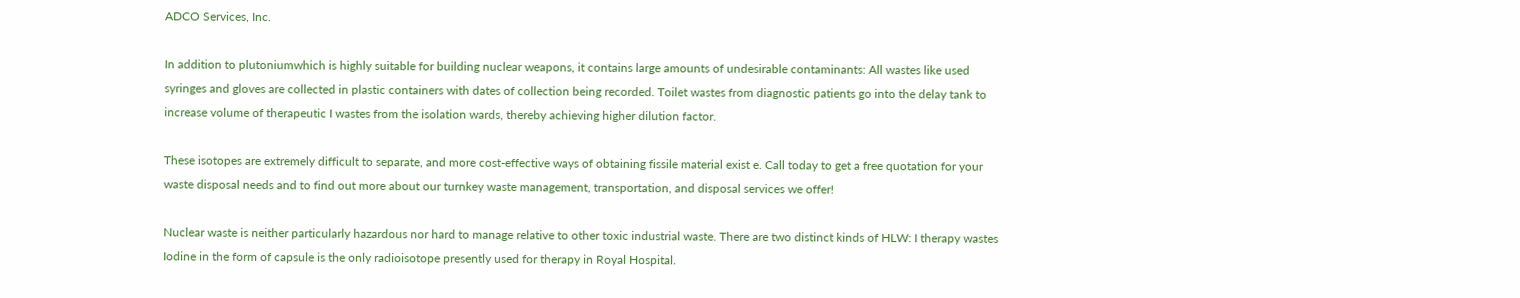ADCO Services, Inc.

In addition to plutoniumwhich is highly suitable for building nuclear weapons, it contains large amounts of undesirable contaminants: All wastes like used syringes and gloves are collected in plastic containers with dates of collection being recorded. Toilet wastes from diagnostic patients go into the delay tank to increase volume of therapeutic I wastes from the isolation wards, thereby achieving higher dilution factor.

These isotopes are extremely difficult to separate, and more cost-effective ways of obtaining fissile material exist e. Call today to get a free quotation for your waste disposal needs and to find out more about our turnkey waste management, transportation, and disposal services we offer!

Nuclear waste is neither particularly hazardous nor hard to manage relative to other toxic industrial waste. There are two distinct kinds of HLW: I therapy wastes Iodine in the form of capsule is the only radioisotope presently used for therapy in Royal Hospital.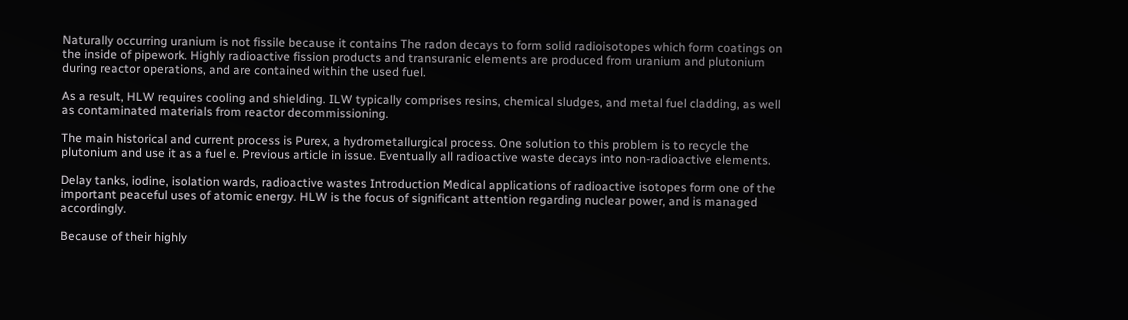Naturally occurring uranium is not fissile because it contains The radon decays to form solid radioisotopes which form coatings on the inside of pipework. Highly radioactive fission products and transuranic elements are produced from uranium and plutonium during reactor operations, and are contained within the used fuel.

As a result, HLW requires cooling and shielding. ILW typically comprises resins, chemical sludges, and metal fuel cladding, as well as contaminated materials from reactor decommissioning.

The main historical and current process is Purex, a hydrometallurgical process. One solution to this problem is to recycle the plutonium and use it as a fuel e. Previous article in issue. Eventually all radioactive waste decays into non-radioactive elements.

Delay tanks, iodine, isolation wards, radioactive wastes Introduction Medical applications of radioactive isotopes form one of the important peaceful uses of atomic energy. HLW is the focus of significant attention regarding nuclear power, and is managed accordingly.

Because of their highly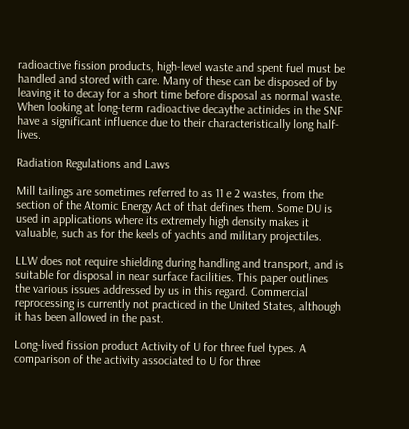radioactive fission products, high-level waste and spent fuel must be handled and stored with care. Many of these can be disposed of by leaving it to decay for a short time before disposal as normal waste. When looking at long-term radioactive decaythe actinides in the SNF have a significant influence due to their characteristically long half-lives.

Radiation Regulations and Laws

Mill tailings are sometimes referred to as 11 e 2 wastes, from the section of the Atomic Energy Act of that defines them. Some DU is used in applications where its extremely high density makes it valuable, such as for the keels of yachts and military projectiles.

LLW does not require shielding during handling and transport, and is suitable for disposal in near surface facilities. This paper outlines the various issues addressed by us in this regard. Commercial reprocessing is currently not practiced in the United States, although it has been allowed in the past.

Long-lived fission product Activity of U for three fuel types. A comparison of the activity associated to U for three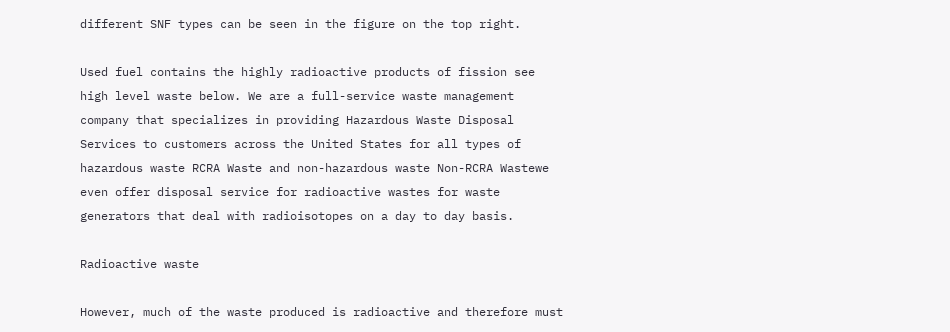different SNF types can be seen in the figure on the top right.

Used fuel contains the highly radioactive products of fission see high level waste below. We are a full-service waste management company that specializes in providing Hazardous Waste Disposal Services to customers across the United States for all types of hazardous waste RCRA Waste and non-hazardous waste Non-RCRA Wastewe even offer disposal service for radioactive wastes for waste generators that deal with radioisotopes on a day to day basis.

Radioactive waste

However, much of the waste produced is radioactive and therefore must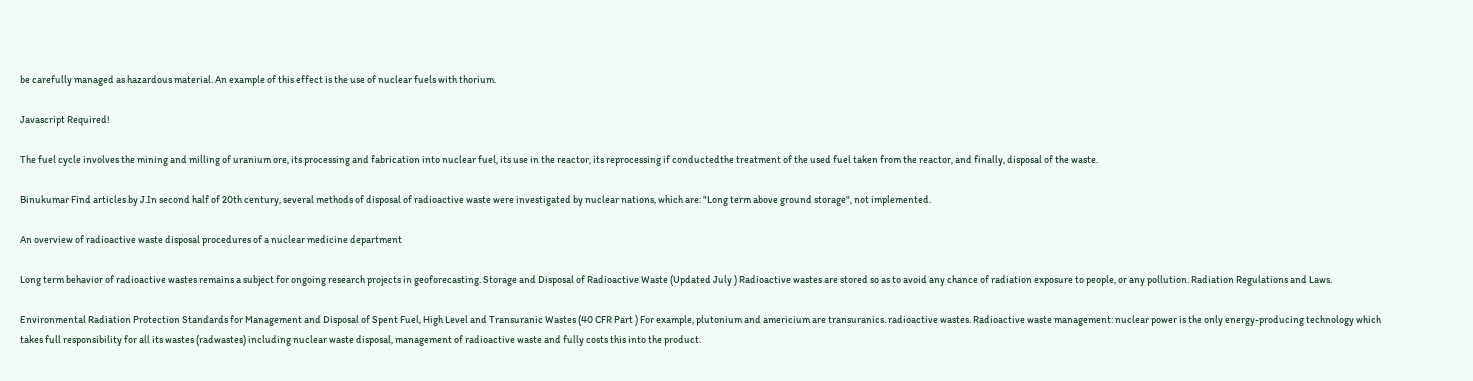be carefully managed as hazardous material. An example of this effect is the use of nuclear fuels with thorium.

Javascript Required!

The fuel cycle involves the mining and milling of uranium ore, its processing and fabrication into nuclear fuel, its use in the reactor, its reprocessing if conductedthe treatment of the used fuel taken from the reactor, and finally, disposal of the waste.

Binukumar Find articles by J.In second half of 20th century, several methods of disposal of radioactive waste were investigated by nuclear nations, which are: "Long term above ground storage", not implemented.

An overview of radioactive waste disposal procedures of a nuclear medicine department

Long term behavior of radioactive wastes remains a subject for ongoing research projects in geoforecasting. Storage and Disposal of Radioactive Waste (Updated July ) Radioactive wastes are stored so as to avoid any chance of radiation exposure to people, or any pollution. Radiation Regulations and Laws.

Environmental Radiation Protection Standards for Management and Disposal of Spent Fuel, High Level and Transuranic Wastes (40 CFR Part ) For example, plutonium and americium are transuranics. radioactive wastes. Radioactive waste management: nuclear power is the only energy-producing technology which takes full responsibility for all its wastes (radwastes) including nuclear waste disposal, management of radioactive waste and fully costs this into the product.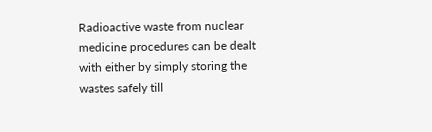Radioactive waste from nuclear medicine procedures can be dealt with either by simply storing the wastes safely till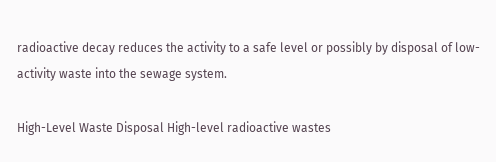radioactive decay reduces the activity to a safe level or possibly by disposal of low-activity waste into the sewage system.

High-Level Waste Disposal High-level radioactive wastes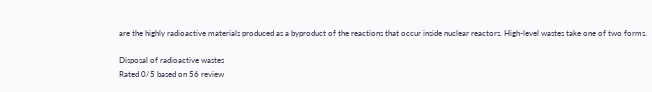are the highly radioactive materials produced as a byproduct of the reactions that occur inside nuclear reactors. High-level wastes take one of two forms.

Disposal of radioactive wastes
Rated 0/5 based on 56 review